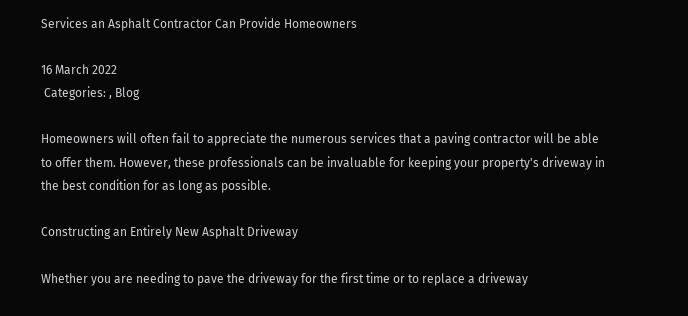Services an Asphalt Contractor Can Provide Homeowners

16 March 2022
 Categories: , Blog

Homeowners will often fail to appreciate the numerous services that a paving contractor will be able to offer them. However, these professionals can be invaluable for keeping your property's driveway in the best condition for as long as possible.

Constructing an Entirely New Asphalt Driveway

Whether you are needing to pave the driveway for the first time or to replace a driveway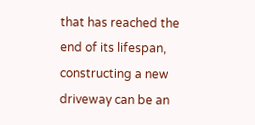that has reached the end of its lifespan, constructing a new driveway can be an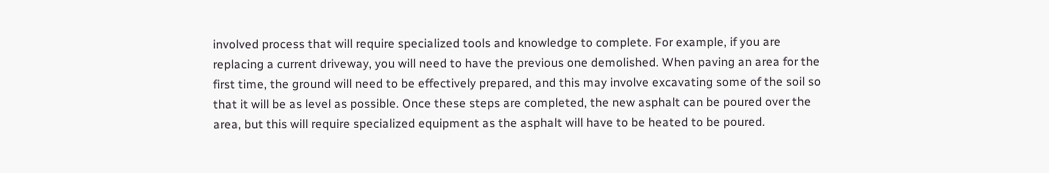involved process that will require specialized tools and knowledge to complete. For example, if you are replacing a current driveway, you will need to have the previous one demolished. When paving an area for the first time, the ground will need to be effectively prepared, and this may involve excavating some of the soil so that it will be as level as possible. Once these steps are completed, the new asphalt can be poured over the area, but this will require specialized equipment as the asphalt will have to be heated to be poured.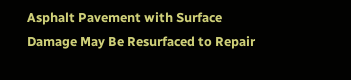Asphalt Pavement with Surface Damage May Be Resurfaced to Repair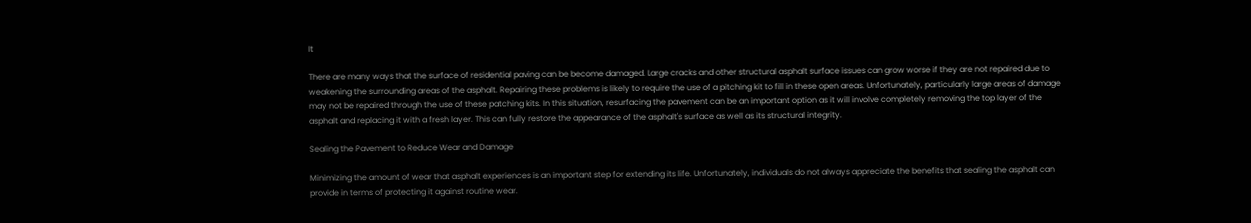It

There are many ways that the surface of residential paving can be become damaged. Large cracks and other structural asphalt surface issues can grow worse if they are not repaired due to weakening the surrounding areas of the asphalt. Repairing these problems is likely to require the use of a pitching kit to fill in these open areas. Unfortunately, particularly large areas of damage may not be repaired through the use of these patching kits. In this situation, resurfacing the pavement can be an important option as it will involve completely removing the top layer of the asphalt and replacing it with a fresh layer. This can fully restore the appearance of the asphalt's surface as well as its structural integrity.

Sealing the Pavement to Reduce Wear and Damage

Minimizing the amount of wear that asphalt experiences is an important step for extending its life. Unfortunately, individuals do not always appreciate the benefits that sealing the asphalt can provide in terms of protecting it against routine wear.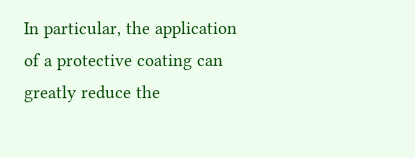In particular, the application of a protective coating can greatly reduce the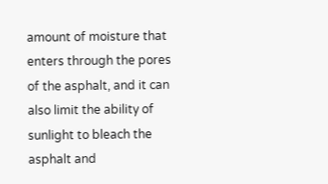amount of moisture that enters through the pores of the asphalt, and it can also limit the ability of sunlight to bleach the asphalt and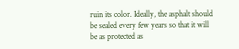ruin its color. Ideally, the asphalt should be sealed every few years so that it will be as protected as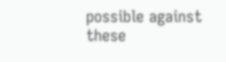possible against these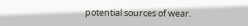potential sources of wear.